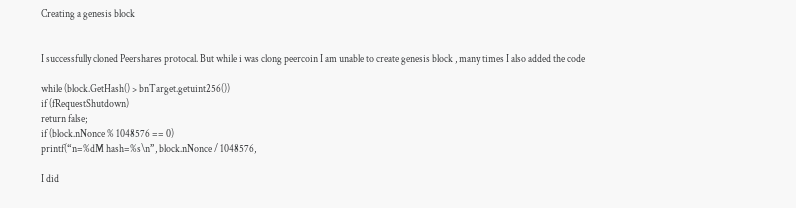Creating a genesis block


I successfully cloned Peershares protocal. But while i was clong peercoin I am unable to create genesis block , many times I also added the code

while (block.GetHash() > bnTarget.getuint256())
if (fRequestShutdown)
return false;
if (block.nNonce % 1048576 == 0)
printf(“n=%dM hash=%s\n”, block.nNonce / 1048576,

I did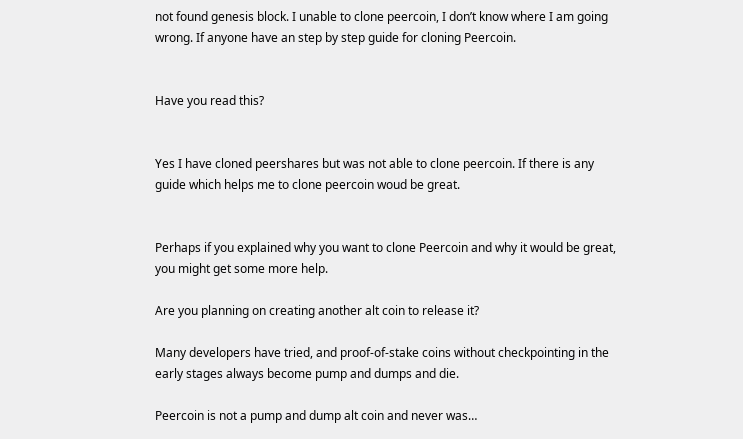not found genesis block. I unable to clone peercoin, I don’t know where I am going wrong. If anyone have an step by step guide for cloning Peercoin.


Have you read this?


Yes I have cloned peershares but was not able to clone peercoin. If there is any guide which helps me to clone peercoin woud be great.


Perhaps if you explained why you want to clone Peercoin and why it would be great, you might get some more help.

Are you planning on creating another alt coin to release it?

Many developers have tried, and proof-of-stake coins without checkpointing in the early stages always become pump and dumps and die.

Peercoin is not a pump and dump alt coin and never was…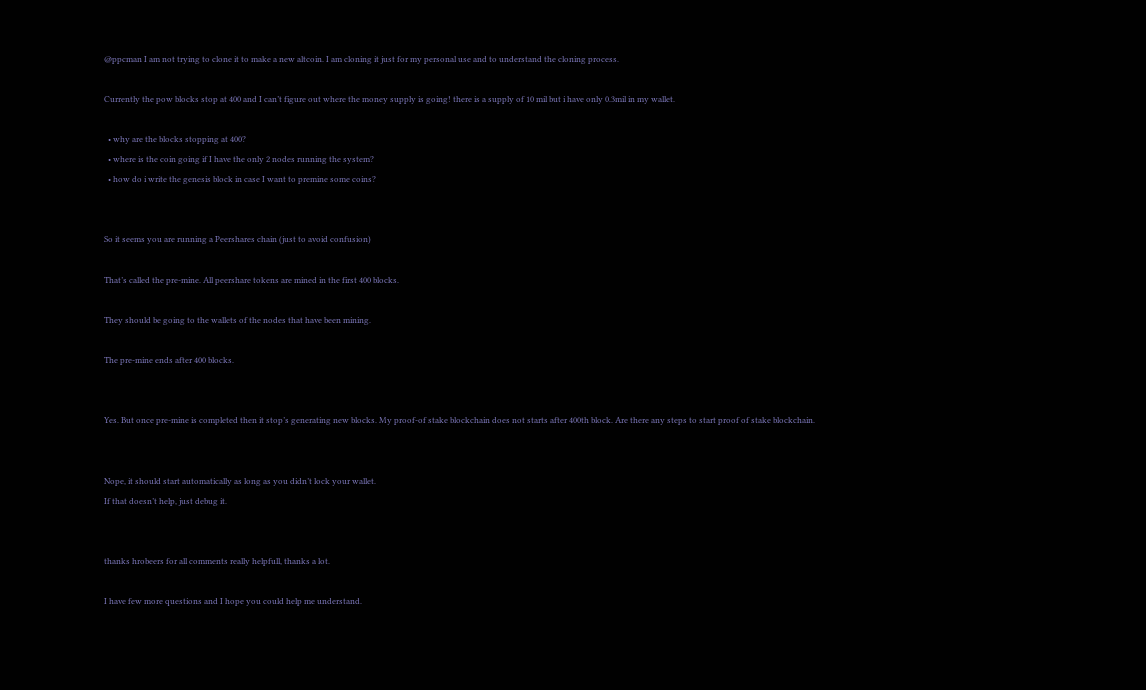@ppcman I am not trying to clone it to make a new altcoin. I am cloning it just for my personal use and to understand the cloning process.

Currently the pow blocks stop at 400 and I can’t figure out where the money supply is going! there is a supply of 10 mil but i have only 0.3mil in my wallet.

  • why are the blocks stopping at 400?
  • where is the coin going if I have the only 2 nodes running the system?
  • how do i write the genesis block in case I want to premine some coins?


So it seems you are running a Peershares chain (just to avoid confusion)

That’s called the pre-mine. All peershare tokens are mined in the first 400 blocks.

They should be going to the wallets of the nodes that have been mining.

The pre-mine ends after 400 blocks.


Yes. But once pre-mine is completed then it stop’s generating new blocks. My proof-of stake blockchain does not starts after 400th block. Are there any steps to start proof of stake blockchain.


Nope, it should start automatically as long as you didn’t lock your wallet.
If that doesn’t help, just debug it.


thanks hrobeers for all comments really helpfull, thanks a lot.

I have few more questions and I hope you could help me understand.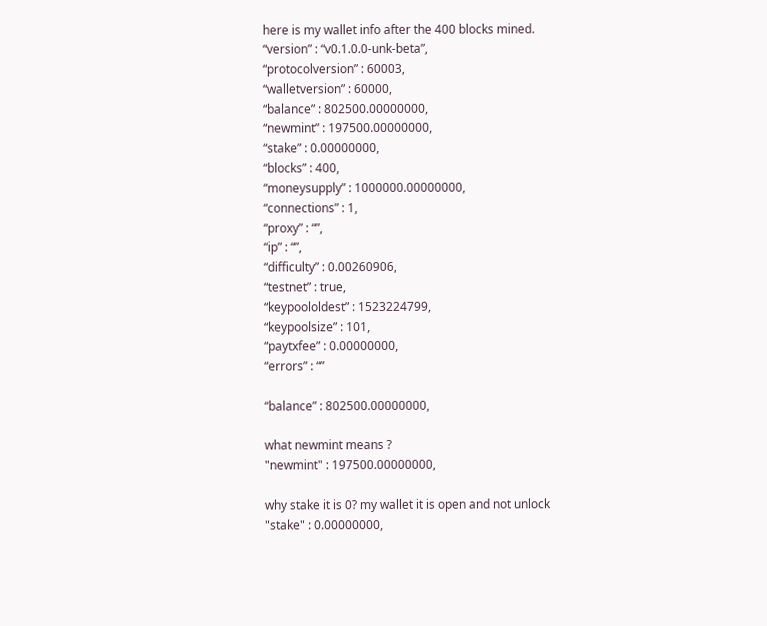here is my wallet info after the 400 blocks mined.
“version” : “v0.1.0.0-unk-beta”,
“protocolversion” : 60003,
“walletversion” : 60000,
“balance” : 802500.00000000,
“newmint” : 197500.00000000,
“stake” : 0.00000000,
“blocks” : 400,
“moneysupply” : 1000000.00000000,
“connections” : 1,
“proxy” : “”,
“ip” : “”,
“difficulty” : 0.00260906,
“testnet” : true,
“keypoololdest” : 1523224799,
“keypoolsize” : 101,
“paytxfee” : 0.00000000,
“errors” : “”

“balance” : 802500.00000000,

what newmint means ?
"newmint" : 197500.00000000,

why stake it is 0? my wallet it is open and not unlock
"stake" : 0.00000000,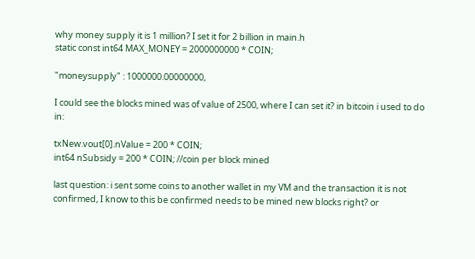why money supply it is 1 million? I set it for 2 billion in main.h
static const int64 MAX_MONEY = 2000000000 * COIN;

"moneysupply" : 1000000.00000000,

I could see the blocks mined was of value of 2500, where I can set it? in bitcoin i used to do in:

txNew.vout[0].nValue = 200 * COIN;
int64 nSubsidy = 200 * COIN; //coin per block mined

last question: i sent some coins to another wallet in my VM and the transaction it is not confirmed, I know to this be confirmed needs to be mined new blocks right? or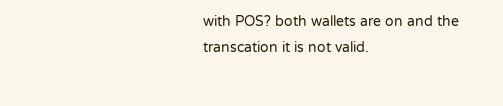with POS? both wallets are on and the transcation it is not valid.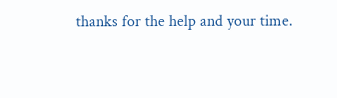thanks for the help and your time.